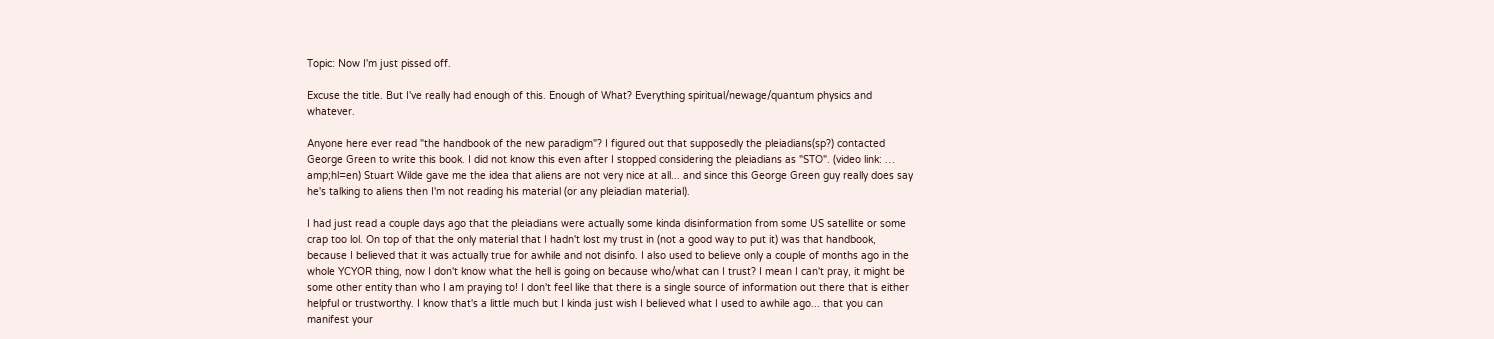Topic: Now I'm just pissed off.

Excuse the title. But I've really had enough of this. Enough of What? Everything spiritual/newage/quantum physics and whatever.

Anyone here ever read "the handbook of the new paradigm"? I figured out that supposedly the pleiadians(sp?) contacted George Green to write this book. I did not know this even after I stopped considering the pleiadians as "STO". (video link: … amp;hl=en) Stuart Wilde gave me the idea that aliens are not very nice at all... and since this George Green guy really does say he's talking to aliens then I'm not reading his material (or any pleiadian material).

I had just read a couple days ago that the pleiadians were actually some kinda disinformation from some US satellite or some crap too lol. On top of that the only material that I hadn't lost my trust in (not a good way to put it) was that handbook, because I believed that it was actually true for awhile and not disinfo. I also used to believe only a couple of months ago in the whole YCYOR thing, now I don't know what the hell is going on because who/what can I trust? I mean I can't pray, it might be some other entity than who I am praying to! I don't feel like that there is a single source of information out there that is either helpful or trustworthy. I know that's a little much but I kinda just wish I believed what I used to awhile ago... that you can manifest your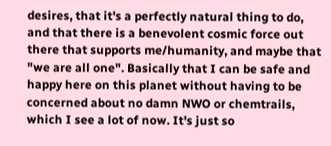desires, that it's a perfectly natural thing to do, and that there is a benevolent cosmic force out there that supports me/humanity, and maybe that "we are all one". Basically that I can be safe and happy here on this planet without having to be concerned about no damn NWO or chemtrails, which I see a lot of now. It's just so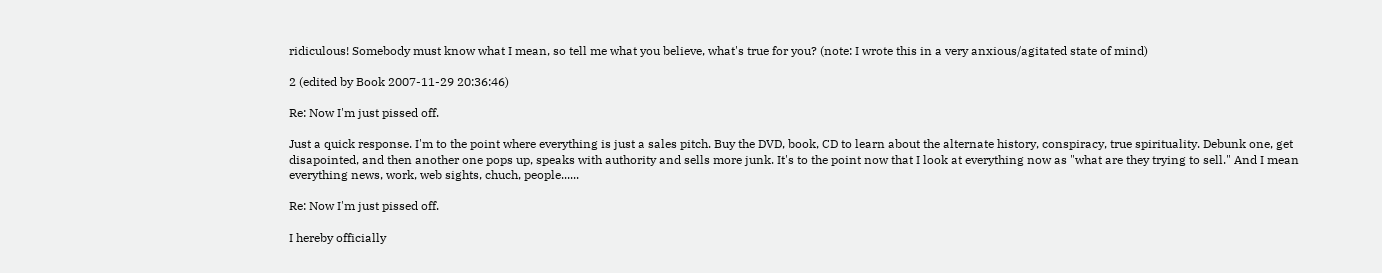ridiculous! Somebody must know what I mean, so tell me what you believe, what's true for you? (note: I wrote this in a very anxious/agitated state of mind)

2 (edited by Book 2007-11-29 20:36:46)

Re: Now I'm just pissed off.

Just a quick response. I'm to the point where everything is just a sales pitch. Buy the DVD, book, CD to learn about the alternate history, conspiracy, true spirituality. Debunk one, get disapointed, and then another one pops up, speaks with authority and sells more junk. It's to the point now that I look at everything now as "what are they trying to sell." And I mean everything news, work, web sights, chuch, people......

Re: Now I'm just pissed off.

I hereby officially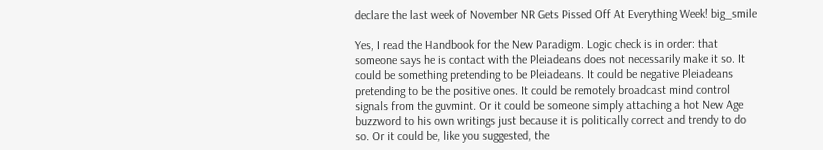declare the last week of November NR Gets Pissed Off At Everything Week! big_smile

Yes, I read the Handbook for the New Paradigm. Logic check is in order: that someone says he is contact with the Pleiadeans does not necessarily make it so. It could be something pretending to be Pleiadeans. It could be negative Pleiadeans pretending to be the positive ones. It could be remotely broadcast mind control signals from the guvmint. Or it could be someone simply attaching a hot New Age buzzword to his own writings just because it is politically correct and trendy to do so. Or it could be, like you suggested, the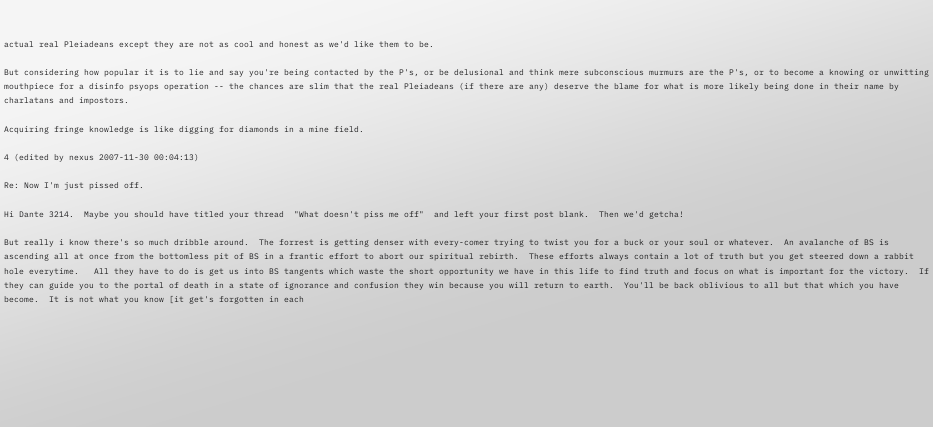actual real Pleiadeans except they are not as cool and honest as we'd like them to be.

But considering how popular it is to lie and say you're being contacted by the P's, or be delusional and think mere subconscious murmurs are the P's, or to become a knowing or unwitting mouthpiece for a disinfo psyops operation -- the chances are slim that the real Pleiadeans (if there are any) deserve the blame for what is more likely being done in their name by charlatans and impostors.

Acquiring fringe knowledge is like digging for diamonds in a mine field.

4 (edited by nexus 2007-11-30 00:04:13)

Re: Now I'm just pissed off.

Hi Dante 3214.  Maybe you should have titled your thread  "What doesn't piss me off"  and left your first post blank.  Then we'd getcha!

But really i know there's so much dribble around.  The forrest is getting denser with every-comer trying to twist you for a buck or your soul or whatever.  An avalanche of BS is ascending all at once from the bottomless pit of BS in a frantic effort to abort our spiritual rebirth.  These efforts always contain a lot of truth but you get steered down a rabbit hole everytime.   All they have to do is get us into BS tangents which waste the short opportunity we have in this life to find truth and focus on what is important for the victory.  If they can guide you to the portal of death in a state of ignorance and confusion they win because you will return to earth.  You'll be back oblivious to all but that which you have become.  It is not what you know [it get's forgotten in each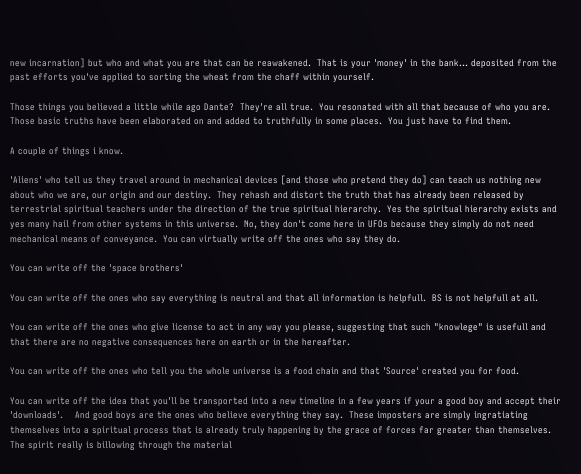new incarnation] but who and what you are that can be reawakened.  That is your 'money' in the bank... deposited from the past efforts you've applied to sorting the wheat from the chaff within yourself.

Those things you believed a little while ago Dante?  They're all true.  You resonated with all that because of who you are. Those basic truths have been elaborated on and added to truthfully in some places.  You just have to find them.

A couple of things i know.

'Aliens' who tell us they travel around in mechanical devices [and those who pretend they do] can teach us nothing new about who we are, our origin and our destiny.  They rehash and distort the truth that has already been released by terrestrial spiritual teachers under the direction of the true spiritual hierarchy.  Yes the spiritual hierarchy exists and yes many hail from other systems in this universe.  No, they don't come here in UFOs because they simply do not need mechanical means of conveyance.  You can virtually write off the ones who say they do.

You can write off the 'space brothers'

You can write off the ones who say everything is neutral and that all information is helpfull.  BS is not helpfull at all.

You can write off the ones who give license to act in any way you please, suggesting that such "knowlege" is usefull and that there are no negative consequences here on earth or in the hereafter.

You can write off the ones who tell you the whole universe is a food chain and that 'Source' created you for food.

You can write off the idea that you'll be transported into a new timeline in a few years if your a good boy and accept their 'downloads'.    And good boys are the ones who believe everything they say.  These imposters are simply ingratiating themselves into a spiritual process that is already truly happening by the grace of forces far greater than themselves.  The spirit really is billowing through the material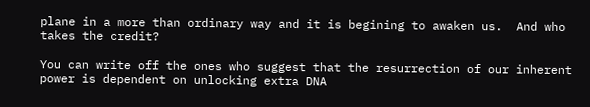plane in a more than ordinary way and it is begining to awaken us.  And who takes the credit?

You can write off the ones who suggest that the resurrection of our inherent power is dependent on unlocking extra DNA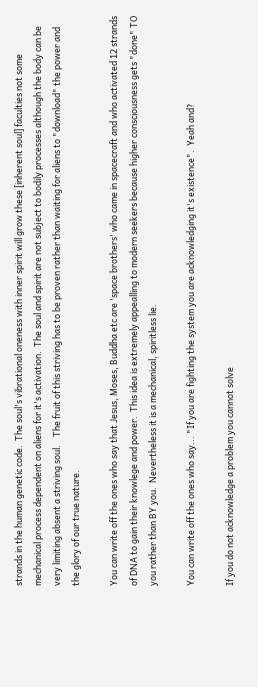strands in the human genetic code.  The soul's vibrational oneness with inner spirit will grow these [inherent soul] faculties not some mechanical process dependent on aliens for it's activation.  The soul and spirit are not subject to bodily processes although the body can be very limiting absent a striving soul.    The fruit of this striving has to be proven rather than waiting for aliens to "download" the power and the glory of our true nature.

You can write off the ones who say that Jesus, Moses, Buddha etc are 'space brothers' who came in spacecraft and who activated 12 strands of DNA to gain their knowlege and power.  This idea is extremely appealling to modern seekers because higher consciousness gets "done" TO you rather than BY you.  Nevertheless it is a mechanical, spiritless lie.

You can write off the ones who say... "If you are fighting the system you are acknowledging it's existence".  Yeah and?

If you do not acknowledge a problem you cannot solve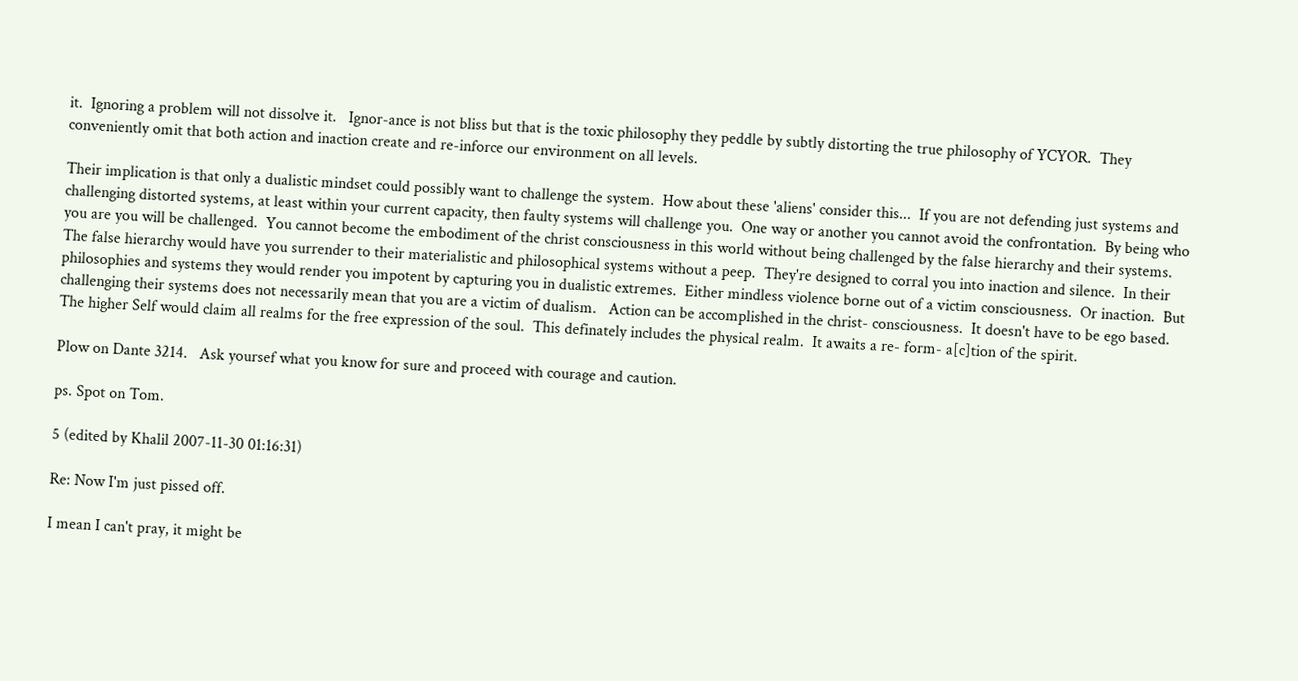it.  Ignoring a problem will not dissolve it.   Ignor-ance is not bliss but that is the toxic philosophy they peddle by subtly distorting the true philosophy of YCYOR.  They conveniently omit that both action and inaction create and re-inforce our environment on all levels.

Their implication is that only a dualistic mindset could possibly want to challenge the system.  How about these 'aliens' consider this...  If you are not defending just systems and challenging distorted systems, at least within your current capacity, then faulty systems will challenge you.  One way or another you cannot avoid the confrontation.  By being who you are you will be challenged.  You cannot become the embodiment of the christ consciousness in this world without being challenged by the false hierarchy and their systems.   The false hierarchy would have you surrender to their materialistic and philosophical systems without a peep.  They're designed to corral you into inaction and silence.  In their philosophies and systems they would render you impotent by capturing you in dualistic extremes.  Either mindless violence borne out of a victim consciousness.  Or inaction.  But challenging their systems does not necessarily mean that you are a victim of dualism.   Action can be accomplished in the christ- consciousness.  It doesn't have to be ego based.  The higher Self would claim all realms for the free expression of the soul.  This definately includes the physical realm.  It awaits a re- form- a[c]tion of the spirit.

Plow on Dante 3214.   Ask yoursef what you know for sure and proceed with courage and caution.

ps. Spot on Tom.

5 (edited by Khalil 2007-11-30 01:16:31)

Re: Now I'm just pissed off.

I mean I can't pray, it might be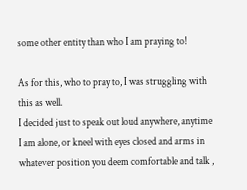some other entity than who I am praying to!

As for this, who to pray to, I was struggling with this as well.
I decided just to speak out loud anywhere, anytime I am alone, or kneel with eyes closed and arms in whatever position you deem comfortable and talk ,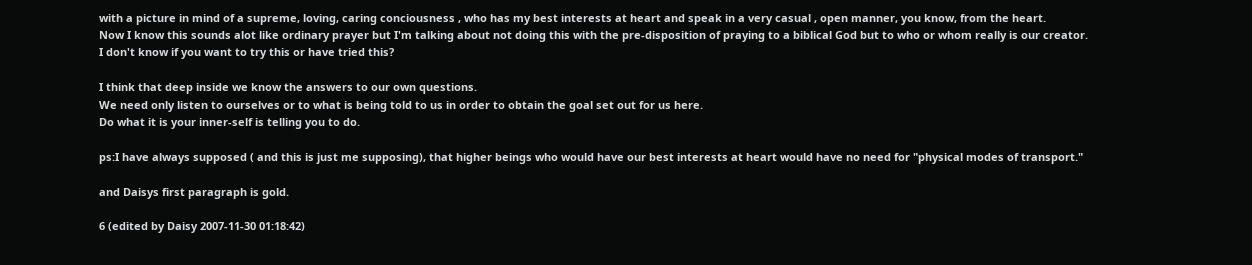with a picture in mind of a supreme, loving, caring conciousness , who has my best interests at heart and speak in a very casual , open manner, you know, from the heart.
Now I know this sounds alot like ordinary prayer but I'm talking about not doing this with the pre-disposition of praying to a biblical God but to who or whom really is our creator.
I don't know if you want to try this or have tried this?

I think that deep inside we know the answers to our own questions.
We need only listen to ourselves or to what is being told to us in order to obtain the goal set out for us here.
Do what it is your inner-self is telling you to do.

ps:I have always supposed ( and this is just me supposing), that higher beings who would have our best interests at heart would have no need for "physical modes of transport."

and Daisys first paragraph is gold.

6 (edited by Daisy 2007-11-30 01:18:42)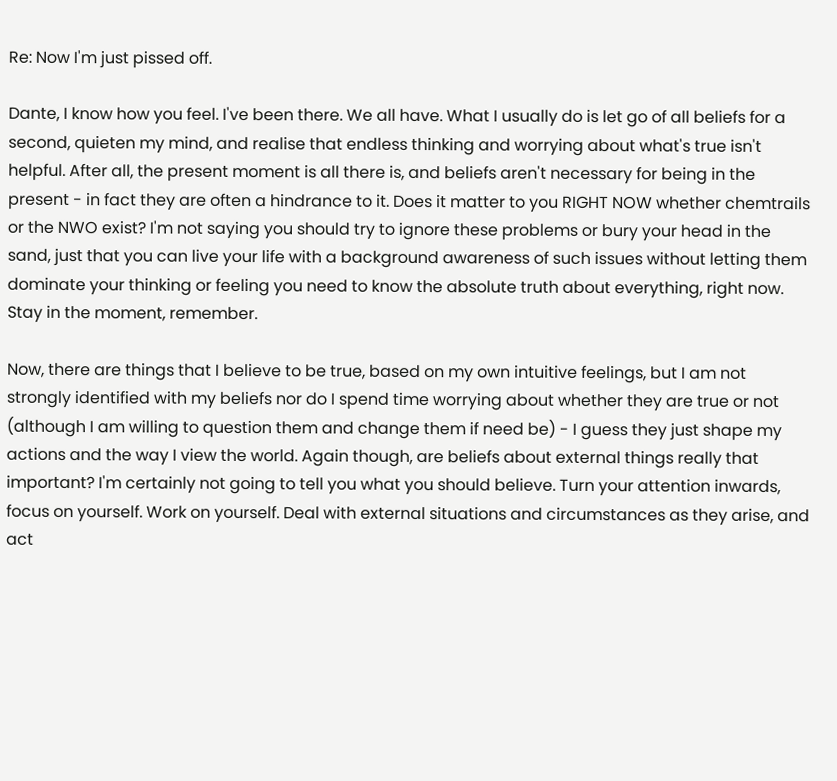Re: Now I'm just pissed off.

Dante, I know how you feel. I've been there. We all have. What I usually do is let go of all beliefs for a second, quieten my mind, and realise that endless thinking and worrying about what's true isn't helpful. After all, the present moment is all there is, and beliefs aren't necessary for being in the present - in fact they are often a hindrance to it. Does it matter to you RIGHT NOW whether chemtrails or the NWO exist? I'm not saying you should try to ignore these problems or bury your head in the sand, just that you can live your life with a background awareness of such issues without letting them dominate your thinking or feeling you need to know the absolute truth about everything, right now. Stay in the moment, remember.

Now, there are things that I believe to be true, based on my own intuitive feelings, but I am not strongly identified with my beliefs nor do I spend time worrying about whether they are true or not (although I am willing to question them and change them if need be) - I guess they just shape my actions and the way I view the world. Again though, are beliefs about external things really that important? I'm certainly not going to tell you what you should believe. Turn your attention inwards, focus on yourself. Work on yourself. Deal with external situations and circumstances as they arise, and act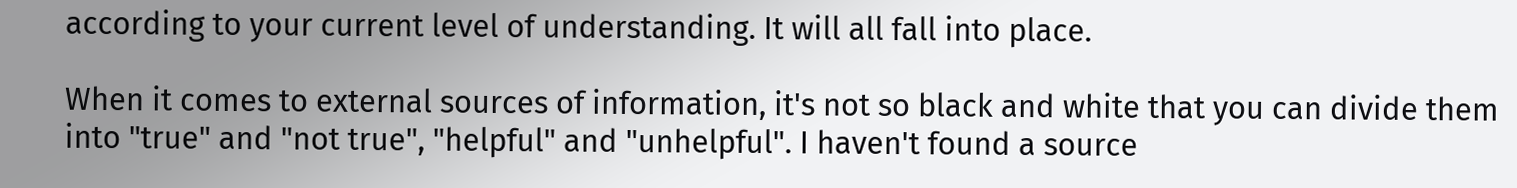according to your current level of understanding. It will all fall into place.

When it comes to external sources of information, it's not so black and white that you can divide them into "true" and "not true", "helpful" and "unhelpful". I haven't found a source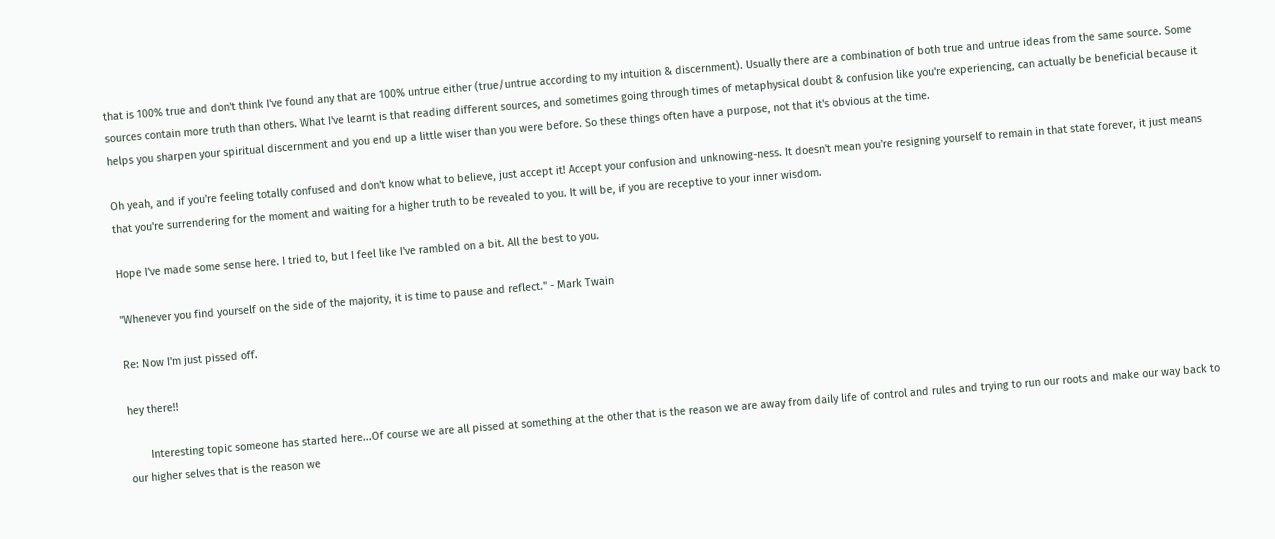that is 100% true and don't think I've found any that are 100% untrue either (true/untrue according to my intuition & discernment). Usually there are a combination of both true and untrue ideas from the same source. Some sources contain more truth than others. What I've learnt is that reading different sources, and sometimes going through times of metaphysical doubt & confusion like you're experiencing, can actually be beneficial because it helps you sharpen your spiritual discernment and you end up a little wiser than you were before. So these things often have a purpose, not that it's obvious at the time.

Oh yeah, and if you're feeling totally confused and don't know what to believe, just accept it! Accept your confusion and unknowing-ness. It doesn't mean you're resigning yourself to remain in that state forever, it just means that you're surrendering for the moment and waiting for a higher truth to be revealed to you. It will be, if you are receptive to your inner wisdom.

Hope I've made some sense here. I tried to, but I feel like I've rambled on a bit. All the best to you.

"Whenever you find yourself on the side of the majority, it is time to pause and reflect." - Mark Twain

Re: Now I'm just pissed off.

hey there!!

       Interesting topic someone has started here...Of course we are all pissed at something at the other that is the reason we are away from daily life of control and rules and trying to run our roots and make our way back to our higher selves that is the reason we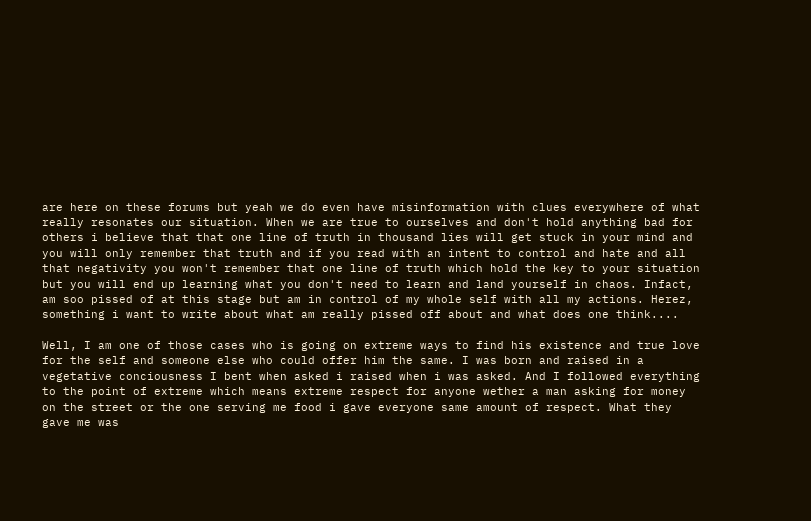are here on these forums but yeah we do even have misinformation with clues everywhere of what really resonates our situation. When we are true to ourselves and don't hold anything bad for others i believe that that one line of truth in thousand lies will get stuck in your mind and you will only remember that truth and if you read with an intent to control and hate and all that negativity you won't remember that one line of truth which hold the key to your situation but you will end up learning what you don't need to learn and land yourself in chaos. Infact, am soo pissed of at this stage but am in control of my whole self with all my actions. Herez, something i want to write about what am really pissed off about and what does one think....

Well, I am one of those cases who is going on extreme ways to find his existence and true love for the self and someone else who could offer him the same. I was born and raised in a vegetative conciousness I bent when asked i raised when i was asked. And I followed everything to the point of extreme which means extreme respect for anyone wether a man asking for money on the street or the one serving me food i gave everyone same amount of respect. What they gave me was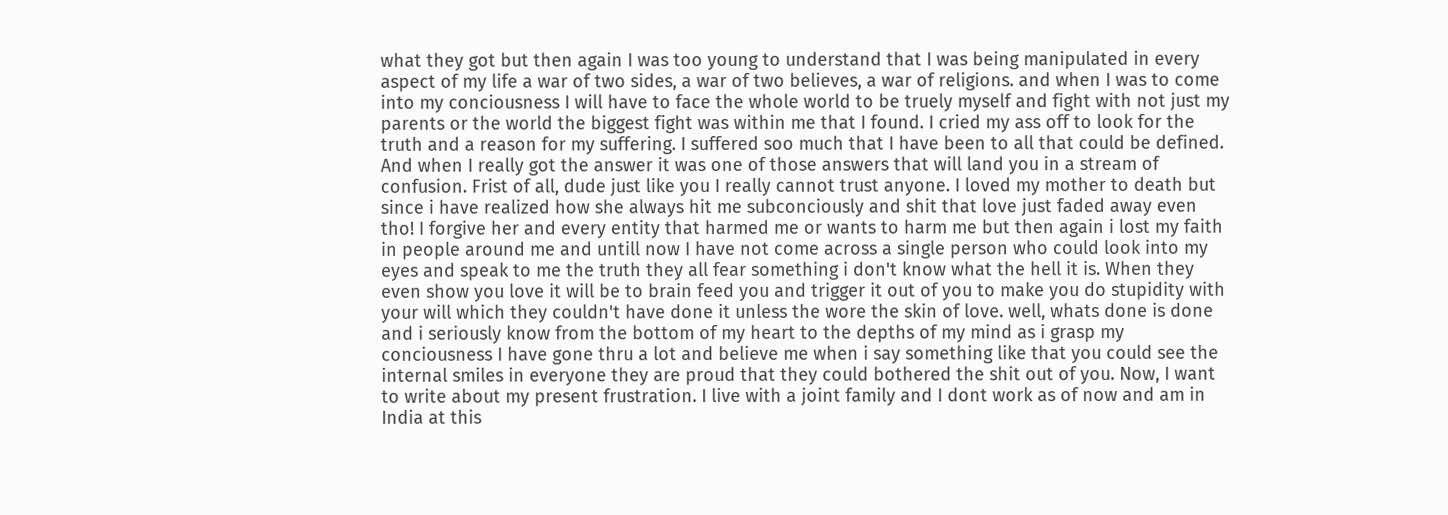what they got but then again I was too young to understand that I was being manipulated in every aspect of my life a war of two sides, a war of two believes, a war of religions. and when I was to come into my conciousness I will have to face the whole world to be truely myself and fight with not just my parents or the world the biggest fight was within me that I found. I cried my ass off to look for the truth and a reason for my suffering. I suffered soo much that I have been to all that could be defined.  And when I really got the answer it was one of those answers that will land you in a stream of confusion. Frist of all, dude just like you I really cannot trust anyone. I loved my mother to death but since i have realized how she always hit me subconciously and shit that love just faded away even tho! I forgive her and every entity that harmed me or wants to harm me but then again i lost my faith in people around me and untill now I have not come across a single person who could look into my eyes and speak to me the truth they all fear something i don't know what the hell it is. When they even show you love it will be to brain feed you and trigger it out of you to make you do stupidity with your will which they couldn't have done it unless the wore the skin of love. well, whats done is done and i seriously know from the bottom of my heart to the depths of my mind as i grasp my conciousness I have gone thru a lot and believe me when i say something like that you could see the internal smiles in everyone they are proud that they could bothered the shit out of you. Now, I want to write about my present frustration. I live with a joint family and I dont work as of now and am in India at this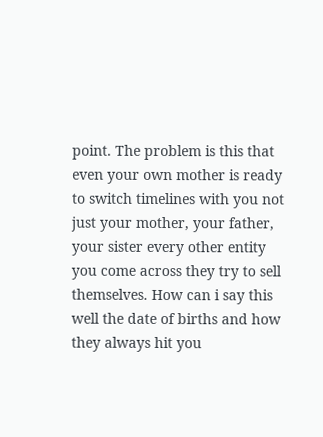point. The problem is this that even your own mother is ready to switch timelines with you not just your mother, your father, your sister every other entity you come across they try to sell themselves. How can i say this well the date of births and how they always hit you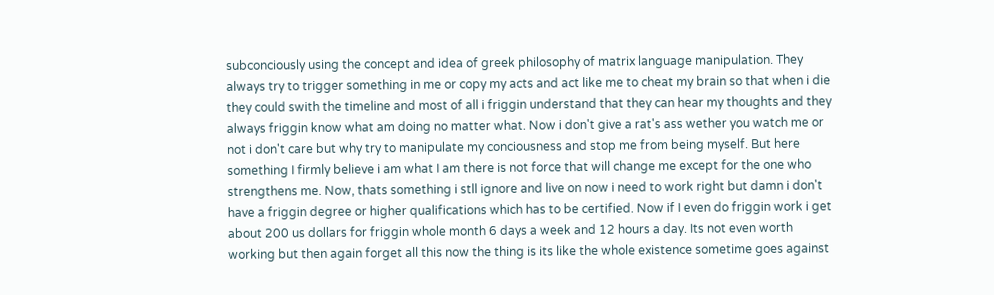subconciously using the concept and idea of greek philosophy of matrix language manipulation. They always try to trigger something in me or copy my acts and act like me to cheat my brain so that when i die they could swith the timeline and most of all i friggin understand that they can hear my thoughts and they always friggin know what am doing no matter what. Now i don't give a rat's ass wether you watch me or not i don't care but why try to manipulate my conciousness and stop me from being myself. But here something I firmly believe i am what I am there is not force that will change me except for the one who strengthens me. Now, thats something i stll ignore and live on now i need to work right but damn i don't have a friggin degree or higher qualifications which has to be certified. Now if I even do friggin work i get about 200 us dollars for friggin whole month 6 days a week and 12 hours a day. Its not even worth working but then again forget all this now the thing is its like the whole existence sometime goes against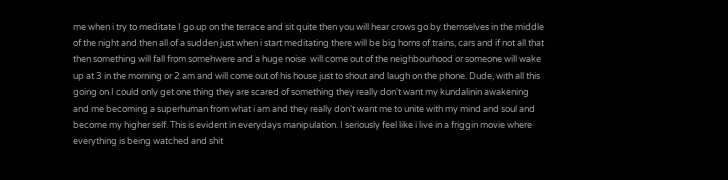me when i try to meditate I go up on the terrace and sit quite then you will hear crows go by themselves in the middle of the night and then all of a sudden just when i start meditating there will be big horns of trains, cars and if not all that then something will fall from somehwere and a huge noise  will come out of the neighbourhood or someone will wake up at 3 in the morning or 2 am and will come out of his house just to shout and laugh on the phone. Dude, with all this going on I could only get one thing they are scared of something they really don't want my kundalinin awakening and me becoming a superhuman from what i am and they really don't want me to unite with my mind and soul and become my higher self. This is evident in everydays manipulation. I seriously feel like i live in a friggin movie where everything is being watched and shit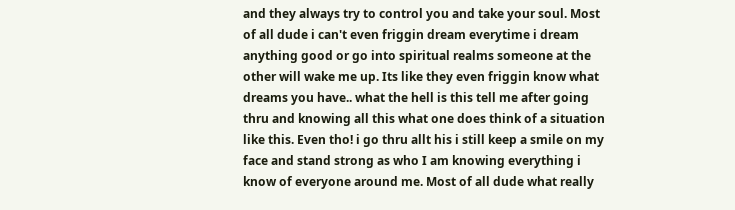and they always try to control you and take your soul. Most of all dude i can't even friggin dream everytime i dream anything good or go into spiritual realms someone at the other will wake me up. Its like they even friggin know what dreams you have.. what the hell is this tell me after going thru and knowing all this what one does think of a situation like this. Even tho! i go thru allt his i still keep a smile on my face and stand strong as who I am knowing everything i know of everyone around me. Most of all dude what really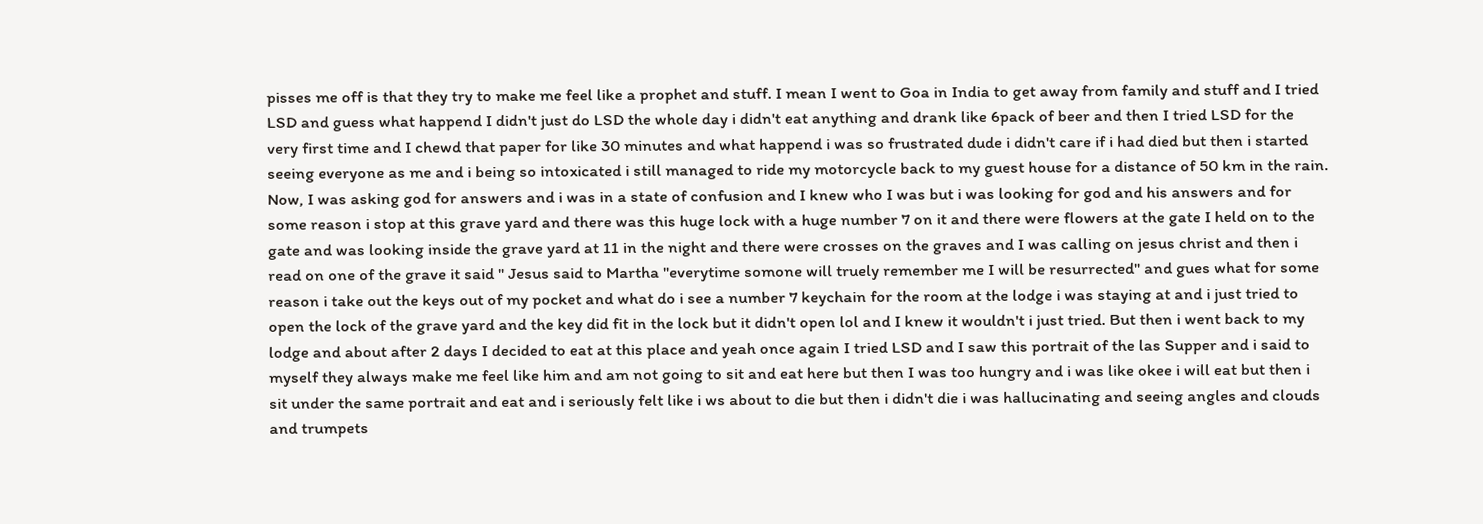pisses me off is that they try to make me feel like a prophet and stuff. I mean I went to Goa in India to get away from family and stuff and I tried LSD and guess what happend I didn't just do LSD the whole day i didn't eat anything and drank like 6pack of beer and then I tried LSD for the very first time and I chewd that paper for like 30 minutes and what happend i was so frustrated dude i didn't care if i had died but then i started seeing everyone as me and i being so intoxicated i still managed to ride my motorcycle back to my guest house for a distance of 50 km in the rain. Now, I was asking god for answers and i was in a state of confusion and I knew who I was but i was looking for god and his answers and for some reason i stop at this grave yard and there was this huge lock with a huge number 7 on it and there were flowers at the gate I held on to the gate and was looking inside the grave yard at 11 in the night and there were crosses on the graves and I was calling on jesus christ and then i read on one of the grave it said " Jesus said to Martha "everytime somone will truely remember me I will be resurrected" and gues what for some reason i take out the keys out of my pocket and what do i see a number 7 keychain for the room at the lodge i was staying at and i just tried to open the lock of the grave yard and the key did fit in the lock but it didn't open lol and I knew it wouldn't i just tried. But then i went back to my lodge and about after 2 days I decided to eat at this place and yeah once again I tried LSD and I saw this portrait of the las Supper and i said to myself they always make me feel like him and am not going to sit and eat here but then I was too hungry and i was like okee i will eat but then i sit under the same portrait and eat and i seriously felt like i ws about to die but then i didn't die i was hallucinating and seeing angles and clouds and trumpets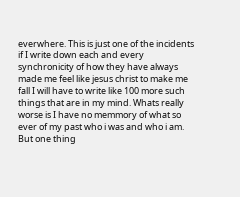everwhere. This is just one of the incidents if I write down each and every synchronicity of how they have always made me feel like jesus christ to make me fall I will have to write like 100 more such things that are in my mind. Whats really worse is I have no memmory of what so ever of my past who i was and who i am. But one thing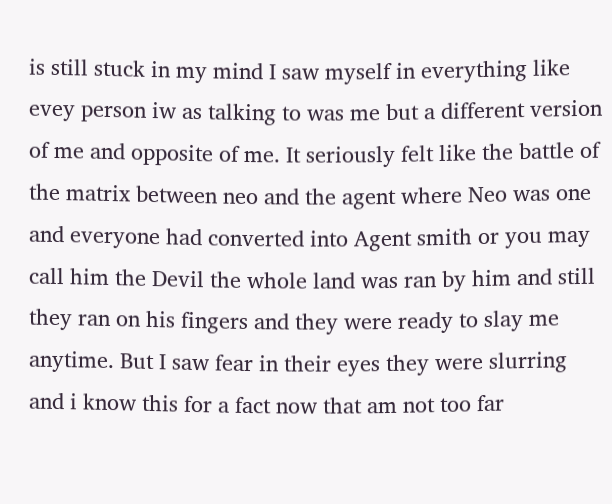is still stuck in my mind I saw myself in everything like evey person iw as talking to was me but a different version of me and opposite of me. It seriously felt like the battle of the matrix between neo and the agent where Neo was one and everyone had converted into Agent smith or you may call him the Devil the whole land was ran by him and still they ran on his fingers and they were ready to slay me anytime. But I saw fear in their eyes they were slurring and i know this for a fact now that am not too far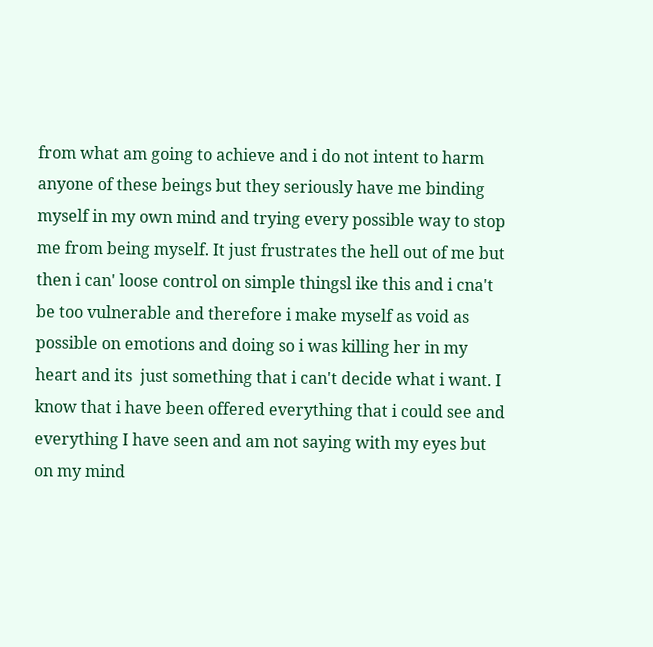from what am going to achieve and i do not intent to harm anyone of these beings but they seriously have me binding myself in my own mind and trying every possible way to stop me from being myself. It just frustrates the hell out of me but then i can' loose control on simple thingsl ike this and i cna't be too vulnerable and therefore i make myself as void as possible on emotions and doing so i was killing her in my heart and its  just something that i can't decide what i want. I know that i have been offered everything that i could see and everything I have seen and am not saying with my eyes but on my mind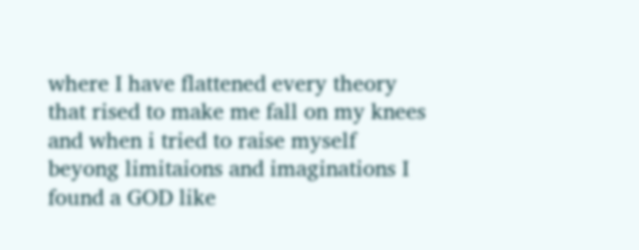where I have flattened every theory that rised to make me fall on my knees and when i tried to raise myself beyong limitaions and imaginations I found a GOD like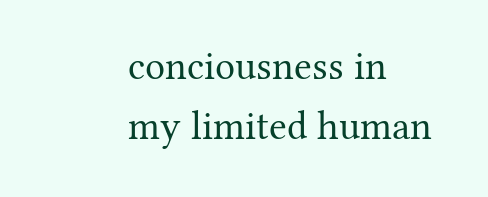conciousness in my limited human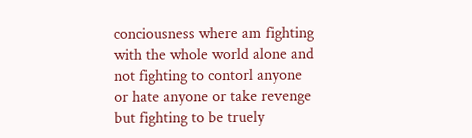conciousness where am fighting with the whole world alone and not fighting to contorl anyone or hate anyone or take revenge but fighting to be truely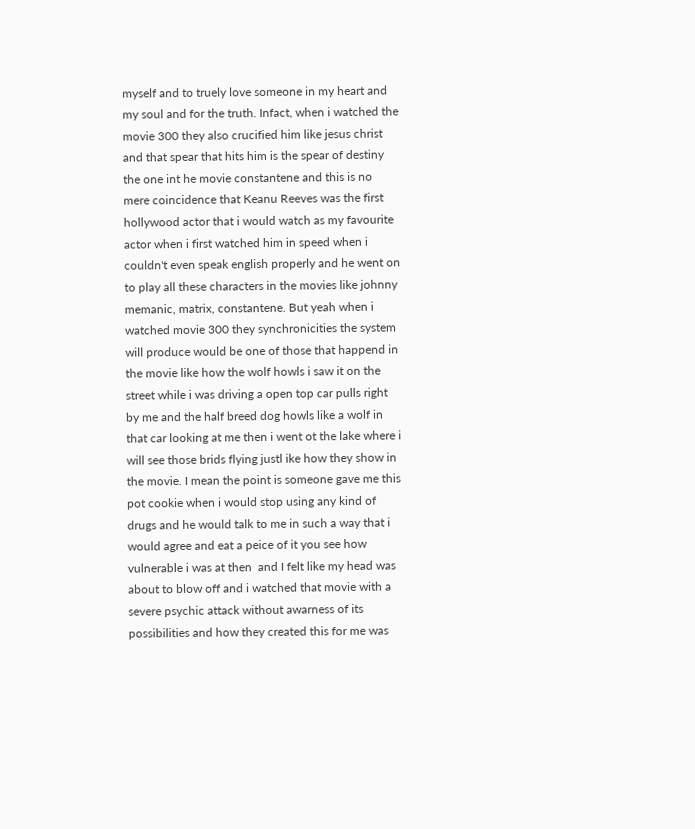myself and to truely love someone in my heart and my soul and for the truth. Infact, when i watched the movie 300 they also crucified him like jesus christ and that spear that hits him is the spear of destiny the one int he movie constantene and this is no mere coincidence that Keanu Reeves was the first hollywood actor that i would watch as my favourite actor when i first watched him in speed when i couldn't even speak english properly and he went on to play all these characters in the movies like johnny memanic, matrix, constantene. But yeah when i watched movie 300 they synchronicities the system will produce would be one of those that happend in the movie like how the wolf howls i saw it on the street while i was driving a open top car pulls right by me and the half breed dog howls like a wolf in that car looking at me then i went ot the lake where i will see those brids flying justl ike how they show in the movie. I mean the point is someone gave me this pot cookie when i would stop using any kind of drugs and he would talk to me in such a way that i would agree and eat a peice of it you see how vulnerable i was at then  and I felt like my head was about to blow off and i watched that movie with a severe psychic attack without awarness of its possibilities and how they created this for me was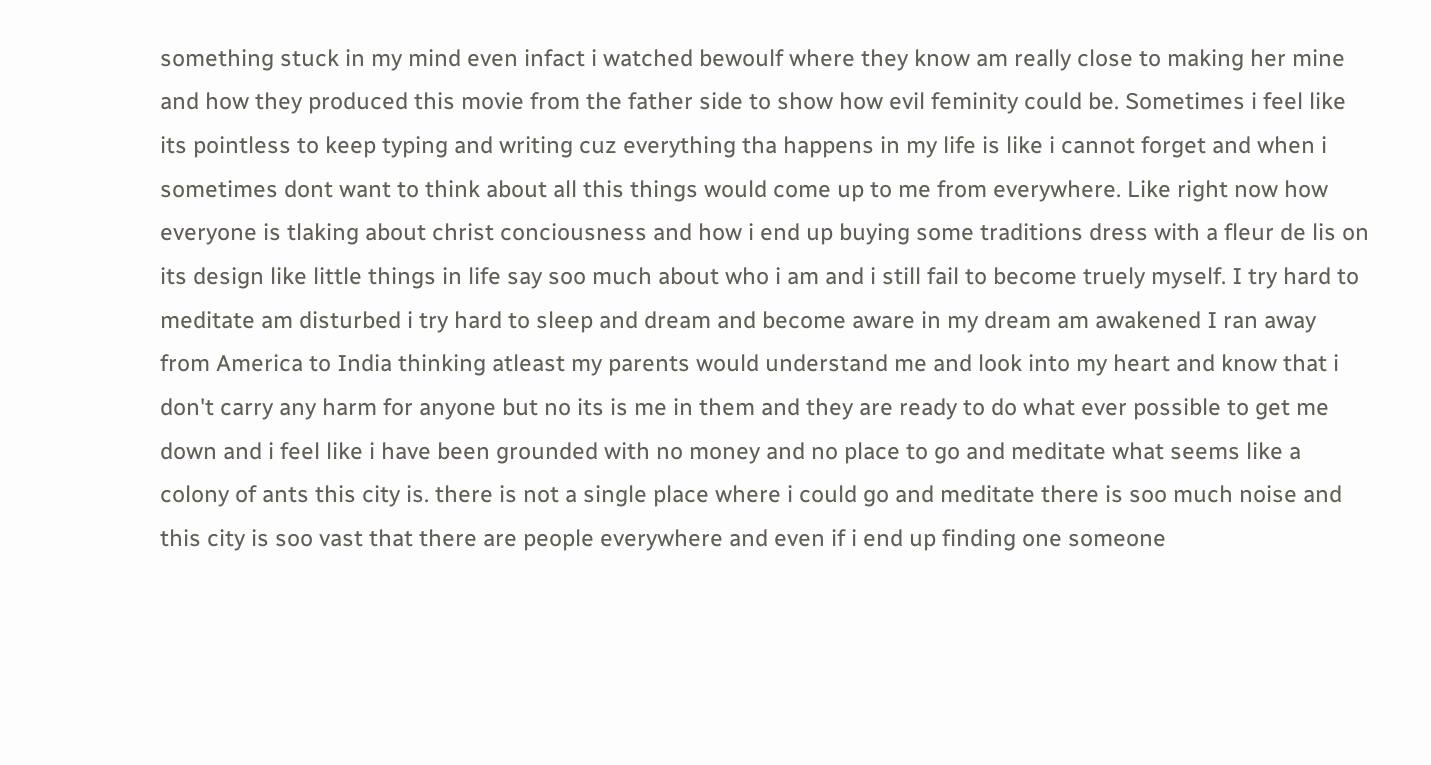something stuck in my mind even infact i watched bewoulf where they know am really close to making her mine and how they produced this movie from the father side to show how evil feminity could be. Sometimes i feel like its pointless to keep typing and writing cuz everything tha happens in my life is like i cannot forget and when i sometimes dont want to think about all this things would come up to me from everywhere. Like right now how everyone is tlaking about christ conciousness and how i end up buying some traditions dress with a fleur de lis on its design like little things in life say soo much about who i am and i still fail to become truely myself. I try hard to meditate am disturbed i try hard to sleep and dream and become aware in my dream am awakened I ran away from America to India thinking atleast my parents would understand me and look into my heart and know that i don't carry any harm for anyone but no its is me in them and they are ready to do what ever possible to get me down and i feel like i have been grounded with no money and no place to go and meditate what seems like a colony of ants this city is. there is not a single place where i could go and meditate there is soo much noise and this city is soo vast that there are people everywhere and even if i end up finding one someone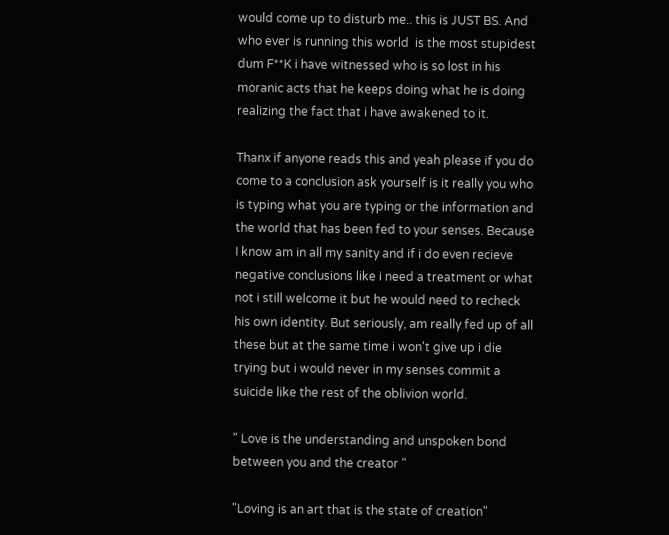would come up to disturb me.. this is JUST BS. And who ever is running this world  is the most stupidest dum F**K i have witnessed who is so lost in his moranic acts that he keeps doing what he is doing realizing the fact that i have awakened to it.

Thanx if anyone reads this and yeah please if you do come to a conclusion ask yourself is it really you who is typing what you are typing or the information and the world that has been fed to your senses. Because I know am in all my sanity and if i do even recieve negative conclusions like i need a treatment or what not i still welcome it but he would need to recheck his own identity. But seriously, am really fed up of all these but at the same time i won't give up i die trying but i would never in my senses commit a suicide like the rest of the oblivion world.

" Love is the understanding and unspoken bond between you and the creator "

"Loving is an art that is the state of creation"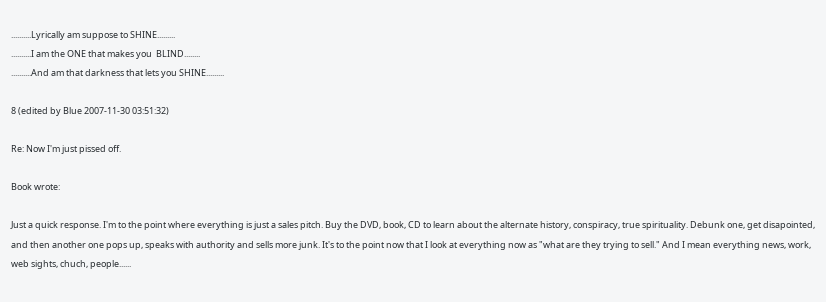..........Lyrically am suppose to SHINE.........
..........I am the ONE that makes you  BLIND........
..........And am that darkness that lets you SHINE.........

8 (edited by Blue 2007-11-30 03:51:32)

Re: Now I'm just pissed off.

Book wrote:

Just a quick response. I'm to the point where everything is just a sales pitch. Buy the DVD, book, CD to learn about the alternate history, conspiracy, true spirituality. Debunk one, get disapointed, and then another one pops up, speaks with authority and sells more junk. It's to the point now that I look at everything now as "what are they trying to sell." And I mean everything news, work, web sights, chuch, people......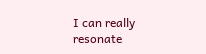I can really resonate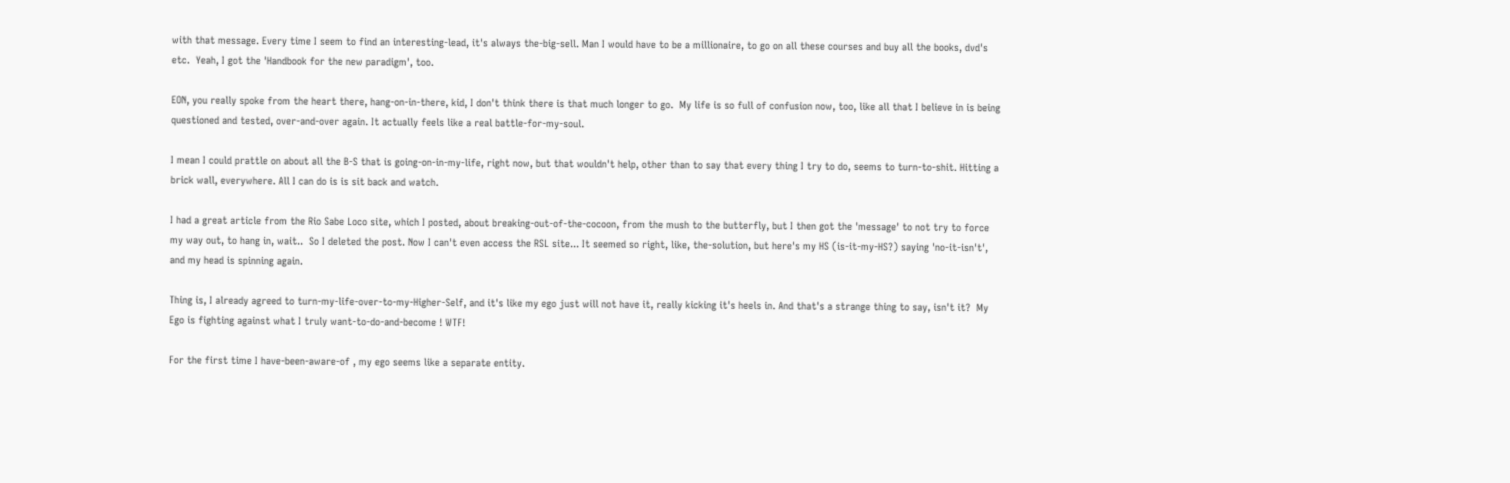with that message. Every time I seem to find an interesting-lead, it's always the-big-sell. Man I would have to be a millionaire, to go on all these courses and buy all the books, dvd's etc.  Yeah, I got the 'Handbook for the new paradigm', too.

EON, you really spoke from the heart there, hang-on-in-there, kid, I don't think there is that much longer to go.  My life is so full of confusion now, too, like all that I believe in is being questioned and tested, over-and-over again. It actually feels like a real battle-for-my-soul.

I mean I could prattle on about all the B-S that is going-on-in-my-life, right now, but that wouldn't help, other than to say that every thing I try to do, seems to turn-to-shit. Hitting a brick wall, everywhere. All I can do is is sit back and watch.

I had a great article from the Rio Sabe Loco site, which I posted, about breaking-out-of-the-cocoon, from the mush to the butterfly, but I then got the 'message' to not try to force my way out, to hang in, wait..  So I deleted the post. Now I can't even access the RSL site... It seemed so right, like, the-solution, but here's my HS (is-it-my-HS?) saying 'no-it-isn't', and my head is spinning again.

Thing is, I already agreed to turn-my-life-over-to-my-Higher-Self, and it's like my ego just will not have it, really kicking it's heels in. And that's a strange thing to say, isn't it?  My Ego is fighting against what I truly want-to-do-and-become ! WTF!

For the first time I have-been-aware-of , my ego seems like a separate entity.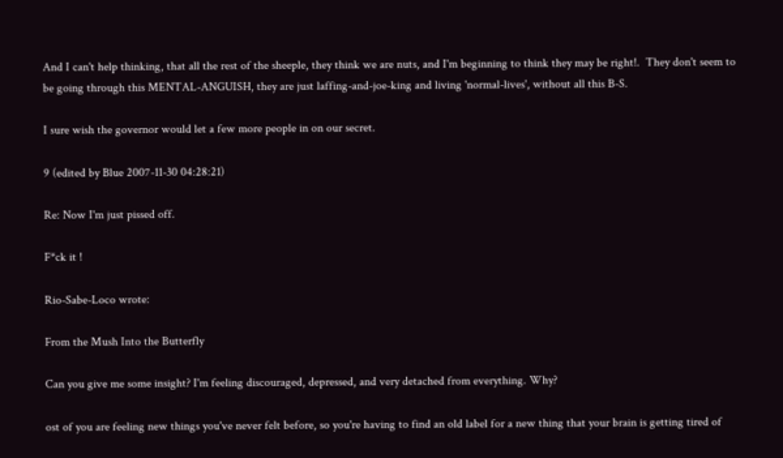And I can't help thinking, that all the rest of the sheeple, they think we are nuts, and I'm beginning to think they may be right!.  They don't seem to be going through this MENTAL-ANGUISH, they are just laffing-and-joe-king and living 'normal-lives', without all this B-S.

I sure wish the governor would let a few more people in on our secret.

9 (edited by Blue 2007-11-30 04:28:21)

Re: Now I'm just pissed off.

F*ck it !

Rio-Sabe-Loco wrote:

From the Mush Into the Butterfly

Can you give me some insight? I'm feeling discouraged, depressed, and very detached from everything. Why?

ost of you are feeling new things you've never felt before, so you're having to find an old label for a new thing that your brain is getting tired of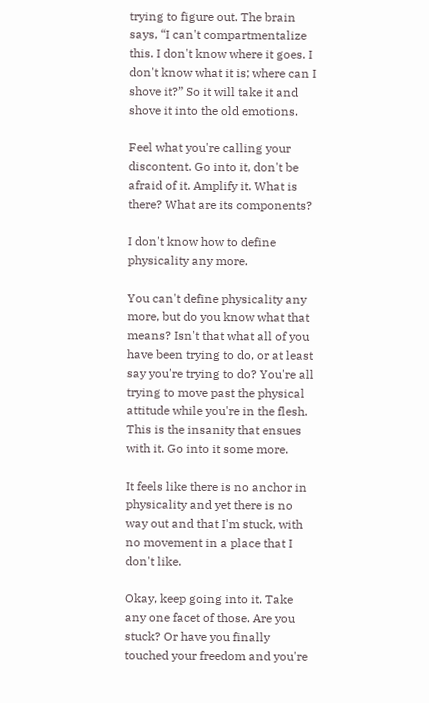trying to figure out. The brain says, “I can't compartmentalize this. I don't know where it goes. I don't know what it is; where can I shove it?” So it will take it and shove it into the old emotions.

Feel what you're calling your discontent. Go into it, don't be afraid of it. Amplify it. What is there? What are its components?

I don't know how to define physicality any more.

You can't define physicality any more, but do you know what that means? Isn't that what all of you have been trying to do, or at least say you're trying to do? You're all trying to move past the physical attitude while you're in the flesh. This is the insanity that ensues with it. Go into it some more.

It feels like there is no anchor in physicality and yet there is no way out and that I'm stuck, with no movement in a place that I don't like.

Okay, keep going into it. Take any one facet of those. Are you stuck? Or have you finally touched your freedom and you're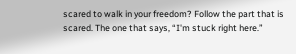scared to walk in your freedom? Follow the part that is scared. The one that says, “I'm stuck right here.”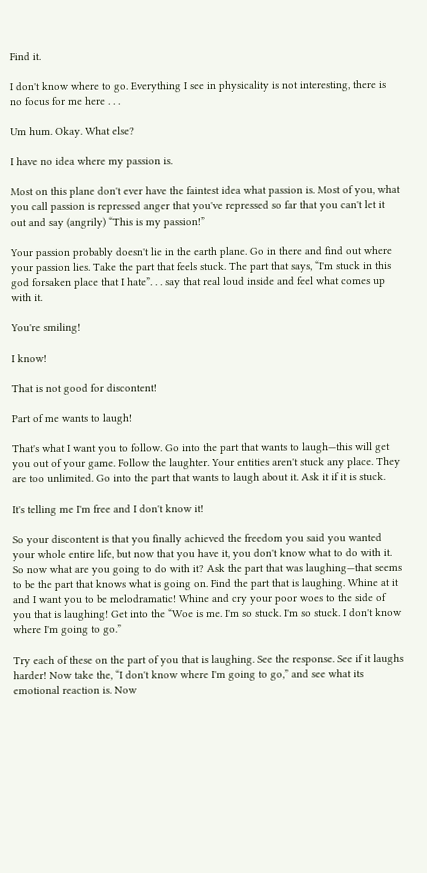Find it.

I don't know where to go. Everything I see in physicality is not interesting, there is no focus for me here . . .

Um hum. Okay. What else?

I have no idea where my passion is.

Most on this plane don't ever have the faintest idea what passion is. Most of you, what you call passion is repressed anger that you've repressed so far that you can't let it out and say (angrily) “This is my passion!”

Your passion probably doesn't lie in the earth plane. Go in there and find out where your passion lies. Take the part that feels stuck. The part that says, “I'm stuck in this god forsaken place that I hate”. . . say that real loud inside and feel what comes up with it.

You're smiling!

I know!

That is not good for discontent!

Part of me wants to laugh!

That's what I want you to follow. Go into the part that wants to laugh—this will get you out of your game. Follow the laughter. Your entities aren't stuck any place. They are too unlimited. Go into the part that wants to laugh about it. Ask it if it is stuck.

It's telling me I'm free and I don't know it!

So your discontent is that you finally achieved the freedom you said you wanted your whole entire life, but now that you have it, you don't know what to do with it. So now what are you going to do with it? Ask the part that was laughing—that seems to be the part that knows what is going on. Find the part that is laughing. Whine at it and I want you to be melodramatic! Whine and cry your poor woes to the side of you that is laughing! Get into the “Woe is me. I'm so stuck. I'm so stuck. I don't know where I'm going to go.”

Try each of these on the part of you that is laughing. See the response. See if it laughs harder! Now take the, “I don't know where I'm going to go,” and see what its emotional reaction is. Now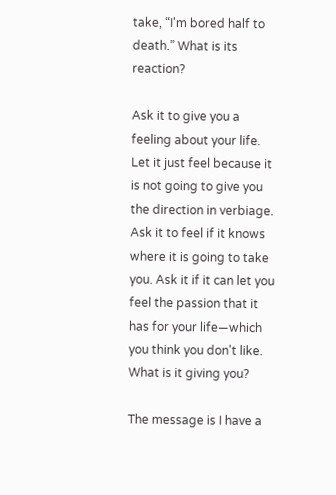take, “I'm bored half to death.” What is its reaction?

Ask it to give you a feeling about your life. Let it just feel because it is not going to give you the direction in verbiage. Ask it to feel if it knows where it is going to take you. Ask it if it can let you feel the passion that it has for your life—which you think you don't like. What is it giving you?

The message is I have a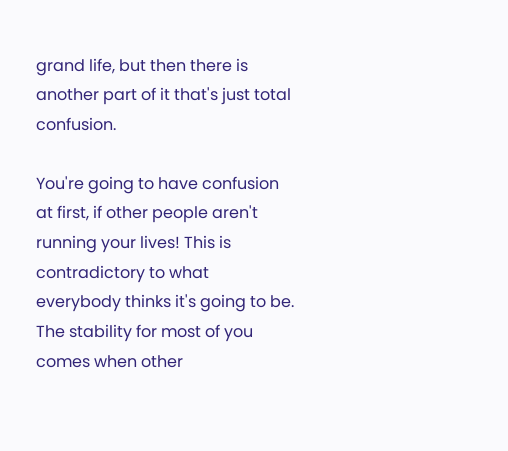grand life, but then there is another part of it that's just total confusion.

You're going to have confusion at first, if other people aren't running your lives! This is contradictory to what everybody thinks it's going to be. The stability for most of you comes when other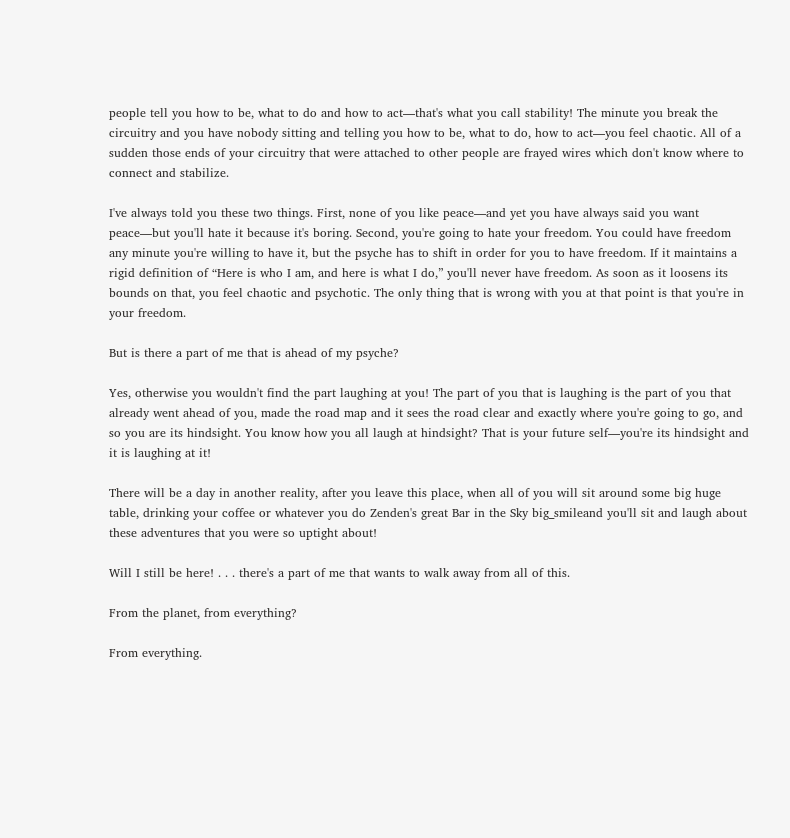people tell you how to be, what to do and how to act—that's what you call stability! The minute you break the circuitry and you have nobody sitting and telling you how to be, what to do, how to act—you feel chaotic. All of a sudden those ends of your circuitry that were attached to other people are frayed wires which don't know where to connect and stabilize.

I've always told you these two things. First, none of you like peace—and yet you have always said you want peace—but you'll hate it because it's boring. Second, you're going to hate your freedom. You could have freedom any minute you're willing to have it, but the psyche has to shift in order for you to have freedom. If it maintains a rigid definition of “Here is who I am, and here is what I do,” you'll never have freedom. As soon as it loosens its bounds on that, you feel chaotic and psychotic. The only thing that is wrong with you at that point is that you're in your freedom.

But is there a part of me that is ahead of my psyche?

Yes, otherwise you wouldn't find the part laughing at you! The part of you that is laughing is the part of you that already went ahead of you, made the road map and it sees the road clear and exactly where you're going to go, and so you are its hindsight. You know how you all laugh at hindsight? That is your future self—you're its hindsight and it is laughing at it!

There will be a day in another reality, after you leave this place, when all of you will sit around some big huge table, drinking your coffee or whatever you do Zenden's great Bar in the Sky big_smileand you'll sit and laugh about these adventures that you were so uptight about!

Will I still be here! . . . there's a part of me that wants to walk away from all of this.

From the planet, from everything?

From everything.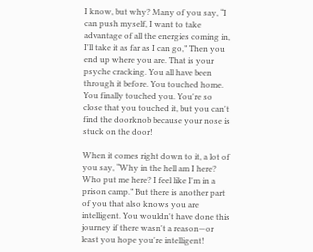I know, but why? Many of you say, “I can push myself, I want to take advantage of all the energies coming in, I'll take it as far as I can go,” Then you end up where you are. That is your psyche cracking. You all have been through it before. You touched home. You finally touched you. You're so close that you touched it, but you can't find the doorknob because your nose is stuck on the door!

When it comes right down to it, a lot of you say, “Why in the hell am I here? Who put me here? I feel like I'm in a prison camp.” But there is another part of you that also knows you are intelligent. You wouldn't have done this journey if there wasn't a reason—or least you hope you're intelligent!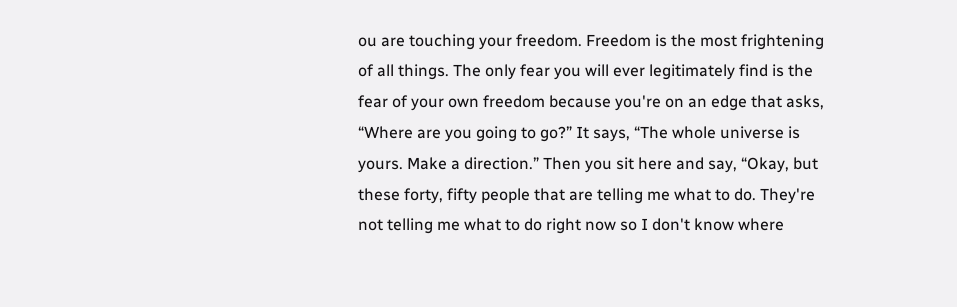ou are touching your freedom. Freedom is the most frightening of all things. The only fear you will ever legitimately find is the fear of your own freedom because you're on an edge that asks, “Where are you going to go?” It says, “The whole universe is yours. Make a direction.” Then you sit here and say, “Okay, but these forty, fifty people that are telling me what to do. They're not telling me what to do right now so I don't know where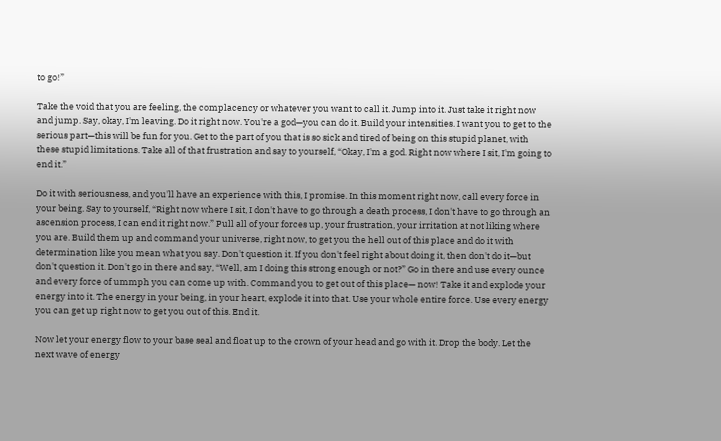to go!”

Take the void that you are feeling, the complacency or whatever you want to call it. Jump into it. Just take it right now and jump. Say, okay, I'm leaving. Do it right now. You're a god—you can do it. Build your intensities. I want you to get to the serious part—this will be fun for you. Get to the part of you that is so sick and tired of being on this stupid planet, with these stupid limitations. Take all of that frustration and say to yourself, “Okay, I'm a god. Right now where I sit, I'm going to end it.”

Do it with seriousness, and you'll have an experience with this, I promise. In this moment right now, call every force in your being. Say to yourself, “Right now where I sit, I don't have to go through a death process, I don't have to go through an ascension process, I can end it right now.” Pull all of your forces up, your frustration, your irritation at not liking where you are. Build them up and command your universe, right now, to get you the hell out of this place and do it with determination like you mean what you say. Don't question it. If you don't feel right about doing it, then don't do it—but don't question it. Don't go in there and say, “Well, am I doing this strong enough or not?” Go in there and use every ounce and every force of ummph you can come up with. Command you to get out of this place— now! Take it and explode your energy into it. The energy in your being, in your heart, explode it into that. Use your whole entire force. Use every energy you can get up right now to get you out of this. End it.

Now let your energy flow to your base seal and float up to the crown of your head and go with it. Drop the body. Let the next wave of energy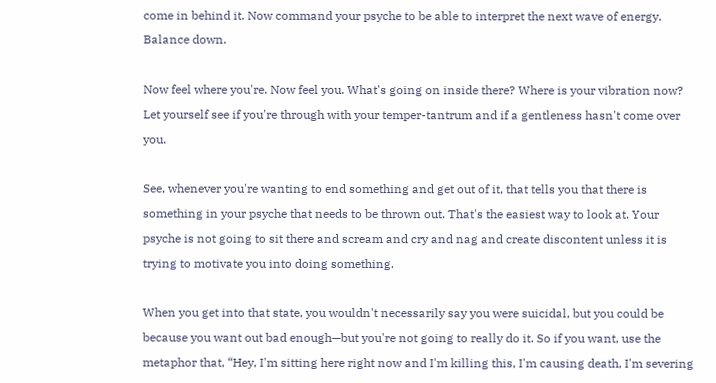come in behind it. Now command your psyche to be able to interpret the next wave of energy. Balance down.

Now feel where you're. Now feel you. What's going on inside there? Where is your vibration now? Let yourself see if you're through with your temper-tantrum and if a gentleness hasn't come over you.

See, whenever you're wanting to end something and get out of it, that tells you that there is something in your psyche that needs to be thrown out. That's the easiest way to look at. Your psyche is not going to sit there and scream and cry and nag and create discontent unless it is trying to motivate you into doing something.

When you get into that state, you wouldn't necessarily say you were suicidal, but you could be because you want out bad enough—but you're not going to really do it. So if you want, use the metaphor that, “Hey, I'm sitting here right now and I'm killing this, I'm causing death, I'm severing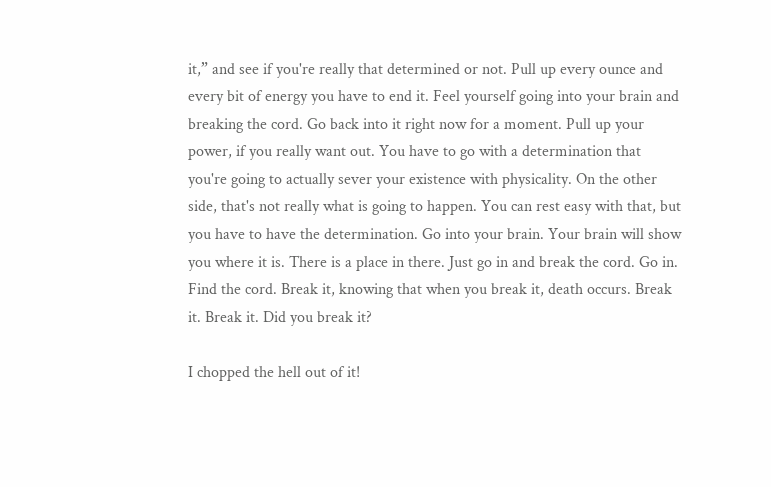it,” and see if you're really that determined or not. Pull up every ounce and every bit of energy you have to end it. Feel yourself going into your brain and breaking the cord. Go back into it right now for a moment. Pull up your power, if you really want out. You have to go with a determination that you're going to actually sever your existence with physicality. On the other side, that's not really what is going to happen. You can rest easy with that, but you have to have the determination. Go into your brain. Your brain will show you where it is. There is a place in there. Just go in and break the cord. Go in. Find the cord. Break it, knowing that when you break it, death occurs. Break it. Break it. Did you break it?

I chopped the hell out of it!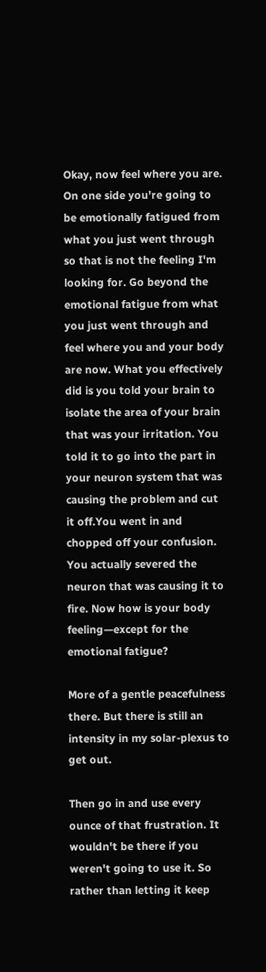Okay, now feel where you are. On one side you're going to be emotionally fatigued from what you just went through so that is not the feeling I'm looking for. Go beyond the emotional fatigue from what you just went through and feel where you and your body are now. What you effectively did is you told your brain to isolate the area of your brain that was your irritation. You told it to go into the part in your neuron system that was causing the problem and cut it off.You went in and chopped off your confusion. You actually severed the neuron that was causing it to fire. Now how is your body feeling—except for the emotional fatigue?

More of a gentle peacefulness there. But there is still an intensity in my solar-plexus to get out.

Then go in and use every ounce of that frustration. It wouldn't be there if you weren't going to use it. So rather than letting it keep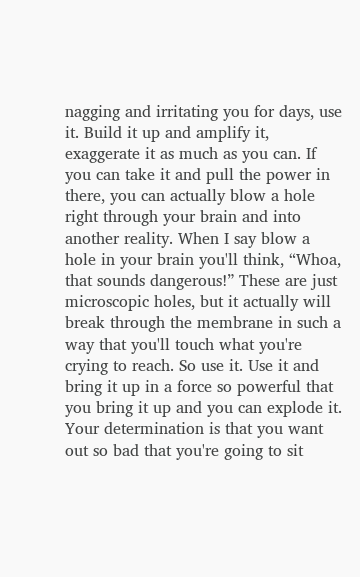nagging and irritating you for days, use it. Build it up and amplify it, exaggerate it as much as you can. If you can take it and pull the power in there, you can actually blow a hole right through your brain and into another reality. When I say blow a hole in your brain you'll think, “Whoa, that sounds dangerous!” These are just microscopic holes, but it actually will break through the membrane in such a way that you'll touch what you're crying to reach. So use it. Use it and bring it up in a force so powerful that you bring it up and you can explode it. Your determination is that you want out so bad that you're going to sit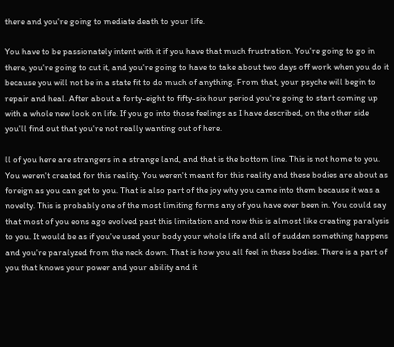there and you're going to mediate death to your life.

You have to be passionately intent with it if you have that much frustration. You're going to go in there, you're going to cut it, and you're going to have to take about two days off work when you do it because you will not be in a state fit to do much of anything. From that, your psyche will begin to repair and heal. After about a forty-eight to fifty-six hour period you're going to start coming up with a whole new look on life. If you go into those feelings as I have described, on the other side you'll find out that you're not really wanting out of here.

ll of you here are strangers in a strange land, and that is the bottom line. This is not home to you. You weren't created for this reality. You weren't meant for this reality and these bodies are about as foreign as you can get to you. That is also part of the joy why you came into them because it was a novelty. This is probably one of the most limiting forms any of you have ever been in. You could say that most of you eons ago evolved past this limitation and now this is almost like creating paralysis to you. It would be as if you've used your body your whole life and all of sudden something happens and you're paralyzed from the neck down. That is how you all feel in these bodies. There is a part of you that knows your power and your ability and it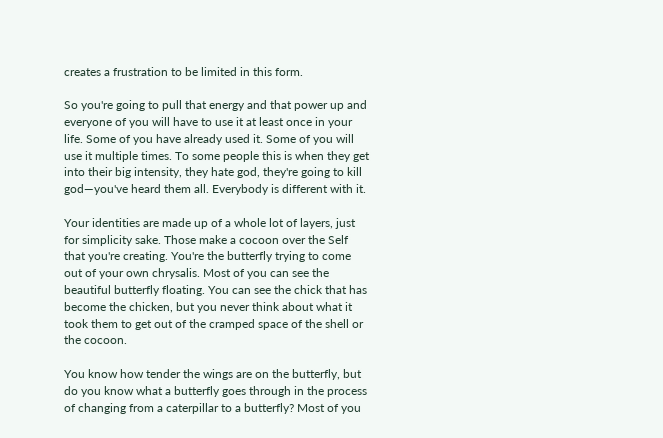creates a frustration to be limited in this form.

So you're going to pull that energy and that power up and everyone of you will have to use it at least once in your life. Some of you have already used it. Some of you will use it multiple times. To some people this is when they get into their big intensity, they hate god, they're going to kill god—you've heard them all. Everybody is different with it.

Your identities are made up of a whole lot of layers, just for simplicity sake. Those make a cocoon over the Self that you're creating. You're the butterfly trying to come out of your own chrysalis. Most of you can see the beautiful butterfly floating. You can see the chick that has become the chicken, but you never think about what it took them to get out of the cramped space of the shell or the cocoon.

You know how tender the wings are on the butterfly, but do you know what a butterfly goes through in the process of changing from a caterpillar to a butterfly? Most of you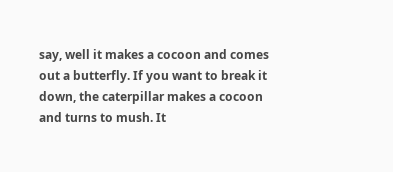say, well it makes a cocoon and comes out a butterfly. If you want to break it down, the caterpillar makes a cocoon and turns to mush. It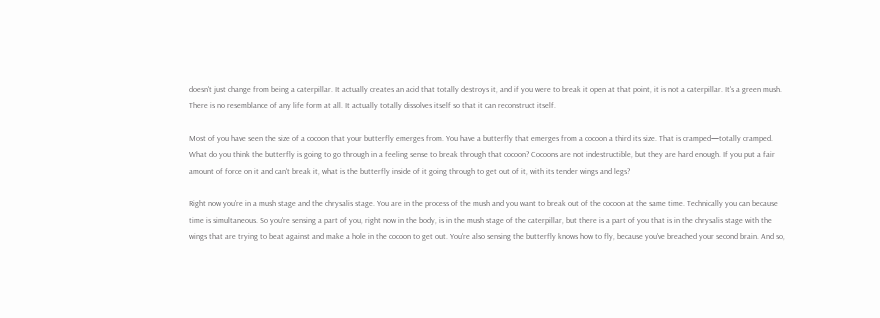doesn't just change from being a caterpillar. It actually creates an acid that totally destroys it, and if you were to break it open at that point, it is not a caterpillar. It's a green mush. There is no resemblance of any life form at all. It actually totally dissolves itself so that it can reconstruct itself.

Most of you have seen the size of a cocoon that your butterfly emerges from. You have a butterfly that emerges from a cocoon a third its size. That is cramped—totally cramped. What do you think the butterfly is going to go through in a feeling sense to break through that cocoon? Cocoons are not indestructible, but they are hard enough. If you put a fair amount of force on it and can't break it, what is the butterfly inside of it going through to get out of it, with its tender wings and legs?

Right now you're in a mush stage and the chrysalis stage. You are in the process of the mush and you want to break out of the cocoon at the same time. Technically you can because time is simultaneous. So you're sensing a part of you, right now in the body, is in the mush stage of the caterpillar, but there is a part of you that is in the chrysalis stage with the wings that are trying to beat against and make a hole in the cocoon to get out. You're also sensing the butterfly knows how to fly, because you've breached your second brain. And so,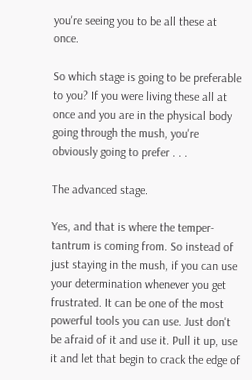you're seeing you to be all these at once.

So which stage is going to be preferable to you? If you were living these all at once and you are in the physical body going through the mush, you're obviously going to prefer . . .

The advanced stage.

Yes, and that is where the temper-tantrum is coming from. So instead of just staying in the mush, if you can use your determination whenever you get frustrated. It can be one of the most powerful tools you can use. Just don't be afraid of it and use it. Pull it up, use it and let that begin to crack the edge of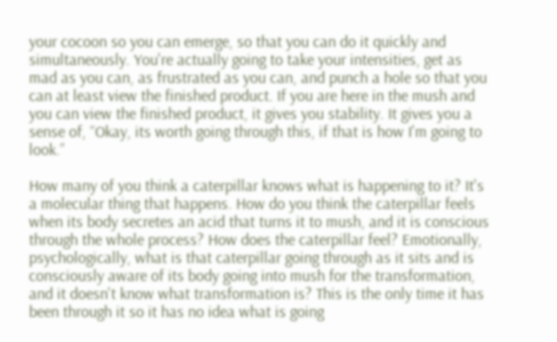your cocoon so you can emerge, so that you can do it quickly and simultaneously. You're actually going to take your intensities, get as mad as you can, as frustrated as you can, and punch a hole so that you can at least view the finished product. If you are here in the mush and you can view the finished product, it gives you stability. It gives you a sense of, “Okay, its worth going through this, if that is how I'm going to look.”

How many of you think a caterpillar knows what is happening to it? It's a molecular thing that happens. How do you think the caterpillar feels when its body secretes an acid that turns it to mush, and it is conscious through the whole process? How does the caterpillar feel? Emotionally, psychologically, what is that caterpillar going through as it sits and is consciously aware of its body going into mush for the transformation, and it doesn't know what transformation is? This is the only time it has been through it so it has no idea what is going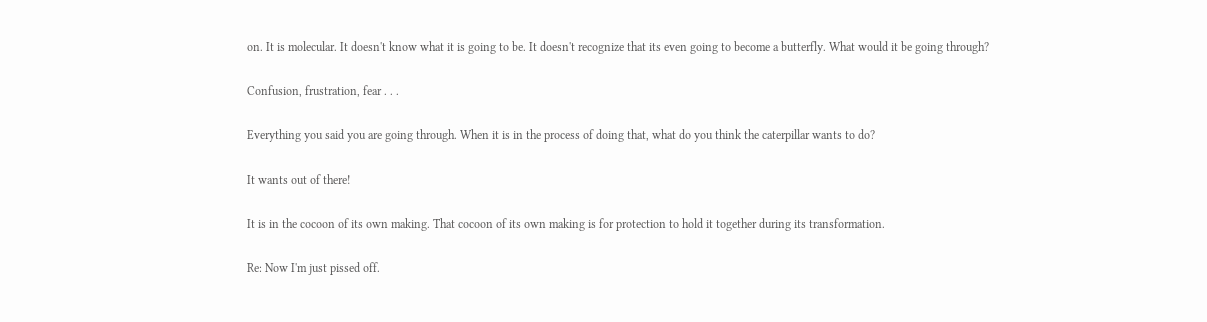on. It is molecular. It doesn't know what it is going to be. It doesn't recognize that its even going to become a butterfly. What would it be going through?

Confusion, frustration, fear . . .

Everything you said you are going through. When it is in the process of doing that, what do you think the caterpillar wants to do?

It wants out of there!

It is in the cocoon of its own making. That cocoon of its own making is for protection to hold it together during its transformation.

Re: Now I'm just pissed off.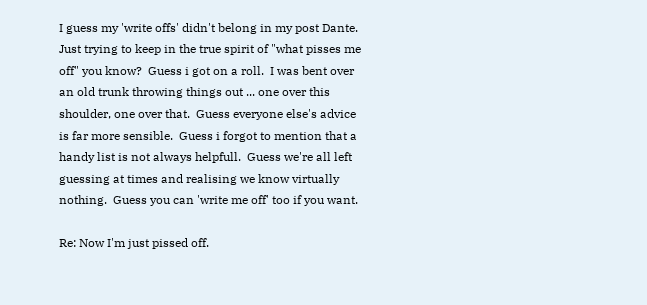I guess my 'write offs' didn't belong in my post Dante.  Just trying to keep in the true spirit of "what pisses me off" you know?  Guess i got on a roll.  I was bent over an old trunk throwing things out ... one over this shoulder, one over that.  Guess everyone else's advice is far more sensible.  Guess i forgot to mention that a handy list is not always helpfull.  Guess we're all left guessing at times and realising we know virtually nothing.  Guess you can 'write me off' too if you want.

Re: Now I'm just pissed off.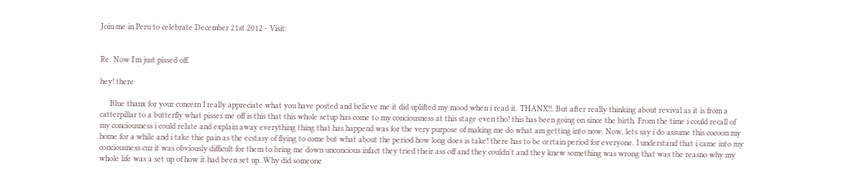Join me in Peru to celebrate December 21st 2012 - Visit:


Re: Now I'm just pissed off.

hey! there

     Blue thanx for your concern I really appreciate what you have posted and believe me it did uplifted my mood when i read it. THANX!!. But after really thinking about revival as it is from a catterpillar to a butterfly what pisses me off is this that this whole setup has come to my conciousness at this stage even tho! this has been going on since the birth. From the time i could recall of my conciousness i could relate and explain away everything thing that has happend was for the very purpose of making me do what am getting into now. Now, lets say i do assume this cocoon my home for a while and i take thie pain as the ecstasy of flying to come but what about the period how long does is take! there has to be certain period for everyone. I understand that i came into my conciousness cuz it was obviously difficult for them to bring me down unconcious infact they tried their ass off and they couldn't and they knew something was wrong that was the reasno why my whole life was a set up of how it had been set up. Why did someone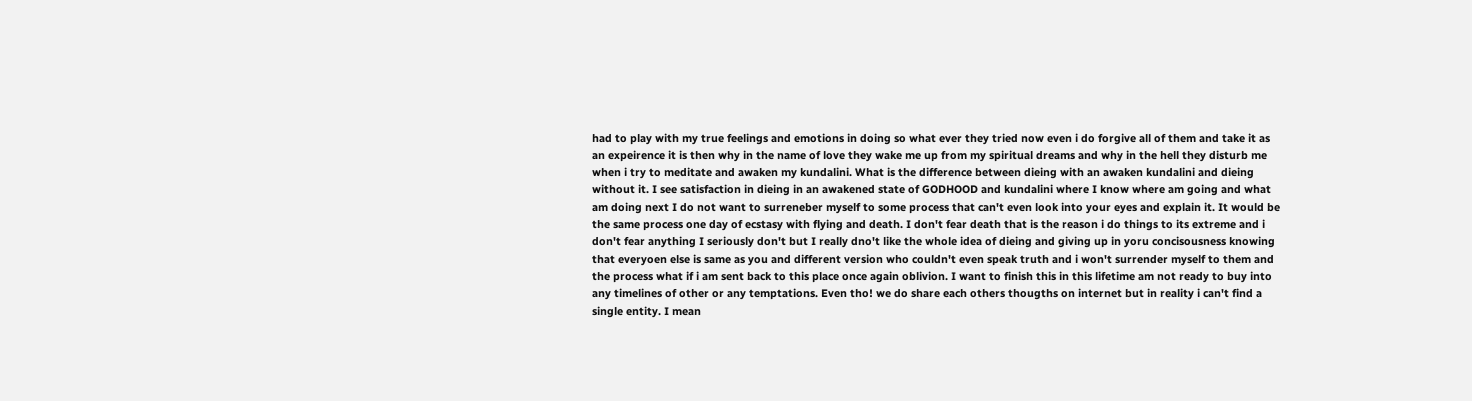had to play with my true feelings and emotions in doing so what ever they tried now even i do forgive all of them and take it as an expeirence it is then why in the name of love they wake me up from my spiritual dreams and why in the hell they disturb me when i try to meditate and awaken my kundalini. What is the difference between dieing with an awaken kundalini and dieing without it. I see satisfaction in dieing in an awakened state of GODHOOD and kundalini where I know where am going and what am doing next I do not want to surreneber myself to some process that can't even look into your eyes and explain it. It would be the same process one day of ecstasy with flying and death. I don't fear death that is the reason i do things to its extreme and i don't fear anything I seriously don't but I really dno't like the whole idea of dieing and giving up in yoru concisousness knowing that everyoen else is same as you and different version who couldn't even speak truth and i won't surrender myself to them and the process what if i am sent back to this place once again oblivion. I want to finish this in this lifetime am not ready to buy into any timelines of other or any temptations. Even tho! we do share each others thougths on internet but in reality i can't find a single entity. I mean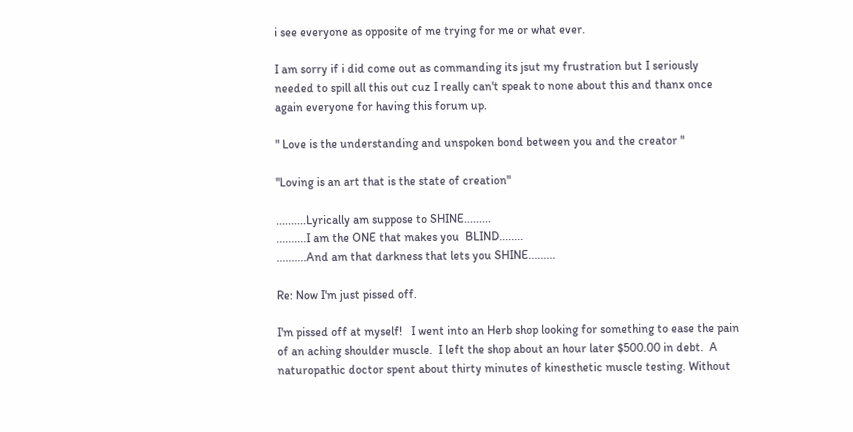i see everyone as opposite of me trying for me or what ever.

I am sorry if i did come out as commanding its jsut my frustration but I seriously needed to spill all this out cuz I really can't speak to none about this and thanx once again everyone for having this forum up.

" Love is the understanding and unspoken bond between you and the creator "

"Loving is an art that is the state of creation"

..........Lyrically am suppose to SHINE.........
..........I am the ONE that makes you  BLIND........
..........And am that darkness that lets you SHINE.........

Re: Now I'm just pissed off.

I'm pissed off at myself!   I went into an Herb shop looking for something to ease the pain of an aching shoulder muscle.  I left the shop about an hour later $500.00 in debt.  A naturopathic doctor spent about thirty minutes of kinesthetic muscle testing. Without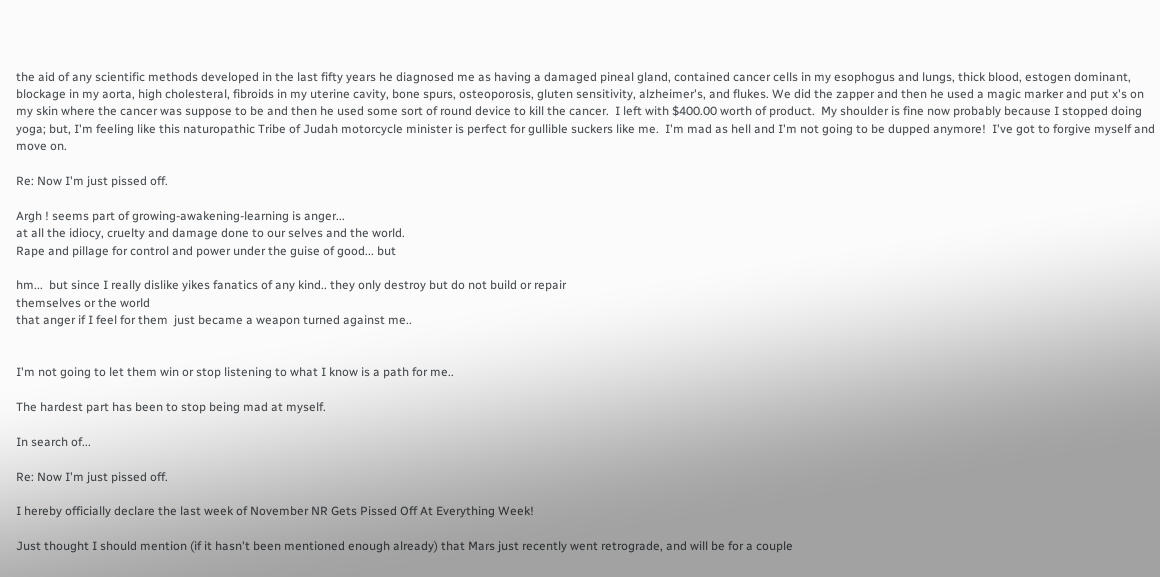the aid of any scientific methods developed in the last fifty years he diagnosed me as having a damaged pineal gland, contained cancer cells in my esophogus and lungs, thick blood, estogen dominant, blockage in my aorta, high cholesteral, fibroids in my uterine cavity, bone spurs, osteoporosis, gluten sensitivity, alzheimer's, and flukes. We did the zapper and then he used a magic marker and put x's on my skin where the cancer was suppose to be and then he used some sort of round device to kill the cancer.  I left with $400.00 worth of product.  My shoulder is fine now probably because I stopped doing yoga; but, I'm feeling like this naturopathic Tribe of Judah motorcycle minister is perfect for gullible suckers like me.  I'm mad as hell and I'm not going to be dupped anymore!  I've got to forgive myself and move on.

Re: Now I'm just pissed off.

Argh ! seems part of growing-awakening-learning is anger...
at all the idiocy, cruelty and damage done to our selves and the world.
Rape and pillage for control and power under the guise of good... but

hm...  but since I really dislike yikes fanatics of any kind.. they only destroy but do not build or repair
themselves or the world
that anger if I feel for them  just became a weapon turned against me..


I'm not going to let them win or stop listening to what I know is a path for me..

The hardest part has been to stop being mad at myself.

In search of...

Re: Now I'm just pissed off.

I hereby officially declare the last week of November NR Gets Pissed Off At Everything Week!

Just thought I should mention (if it hasn't been mentioned enough already) that Mars just recently went retrograde, and will be for a couple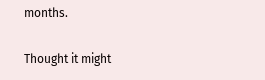months.

Thought it might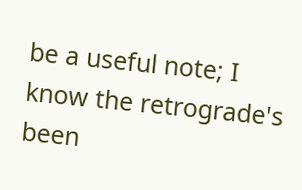be a useful note; I know the retrograde's been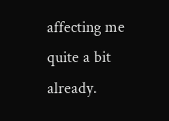affecting me quite a bit already.